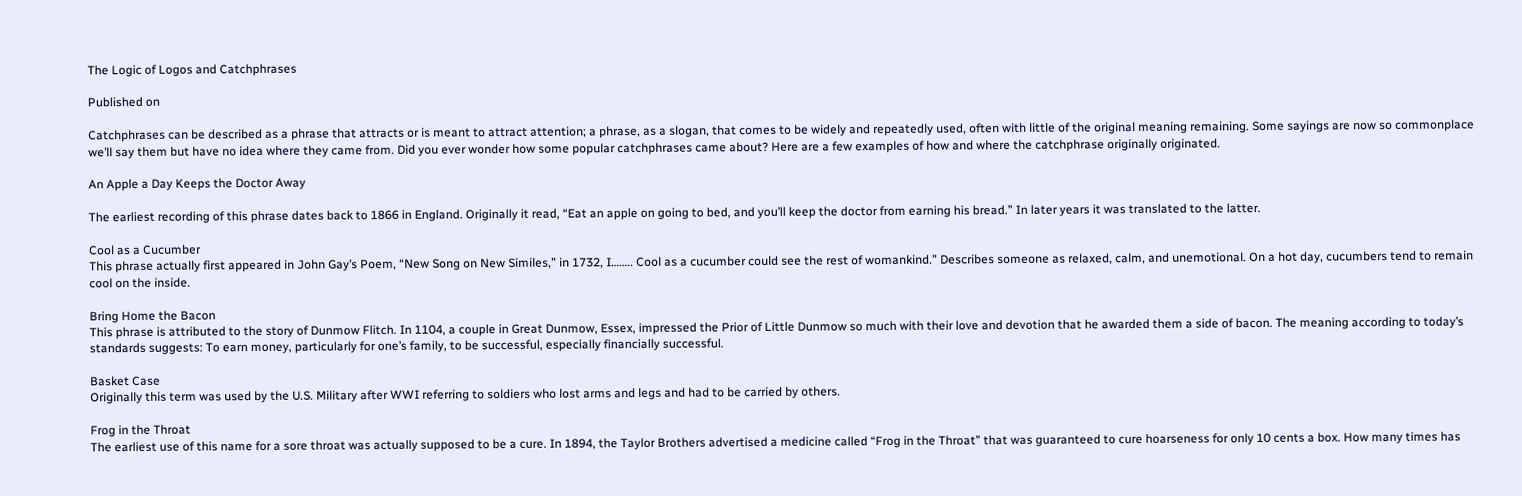The Logic of Logos and Catchphrases

Published on

Catchphrases can be described as a phrase that attracts or is meant to attract attention; a phrase, as a slogan, that comes to be widely and repeatedly used, often with little of the original meaning remaining. Some sayings are now so commonplace we’ll say them but have no idea where they came from. Did you ever wonder how some popular catchphrases came about? Here are a few examples of how and where the catchphrase originally originated.

An Apple a Day Keeps the Doctor Away

The earliest recording of this phrase dates back to 1866 in England. Originally it read, “Eat an apple on going to bed, and you’ll keep the doctor from earning his bread.” In later years it was translated to the latter.

Cool as a Cucumber
This phrase actually first appeared in John Gay’s Poem, “New Song on New Similes,” in 1732, I…….. Cool as a cucumber could see the rest of womankind.” Describes someone as relaxed, calm, and unemotional. On a hot day, cucumbers tend to remain cool on the inside.

Bring Home the Bacon
This phrase is attributed to the story of Dunmow Flitch. In 1104, a couple in Great Dunmow, Essex, impressed the Prior of Little Dunmow so much with their love and devotion that he awarded them a side of bacon. The meaning according to today’s standards suggests: To earn money, particularly for one’s family, to be successful, especially financially successful.

Basket Case
Originally this term was used by the U.S. Military after WWI referring to soldiers who lost arms and legs and had to be carried by others.

Frog in the Throat
The earliest use of this name for a sore throat was actually supposed to be a cure. In 1894, the Taylor Brothers advertised a medicine called “Frog in the Throat” that was guaranteed to cure hoarseness for only 10 cents a box. How many times has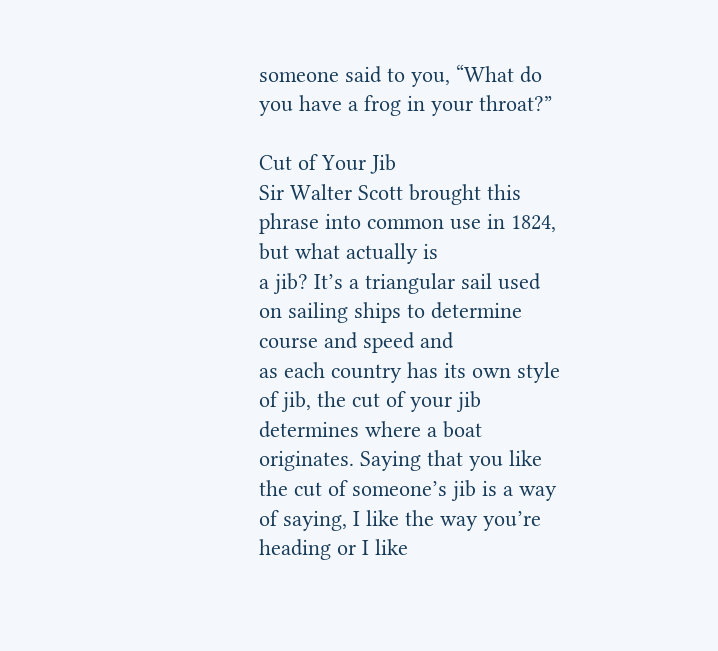someone said to you, “What do you have a frog in your throat?”

Cut of Your Jib
Sir Walter Scott brought this phrase into common use in 1824, but what actually is
a jib? It’s a triangular sail used on sailing ships to determine course and speed and
as each country has its own style of jib, the cut of your jib determines where a boat
originates. Saying that you like the cut of someone’s jib is a way of saying, I like the way you’re heading or I like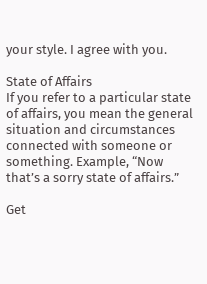your style. I agree with you.

State of Affairs
If you refer to a particular state of affairs, you mean the general situation and circumstances connected with someone or something. Example, “Now that’s a sorry state of affairs.”

Get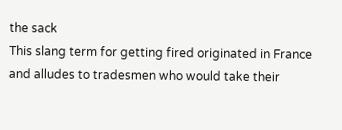the sack
This slang term for getting fired originated in France and alludes to tradesmen who would take their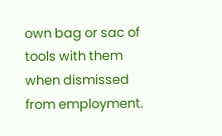own bag or sac of tools with them when dismissed from employment.